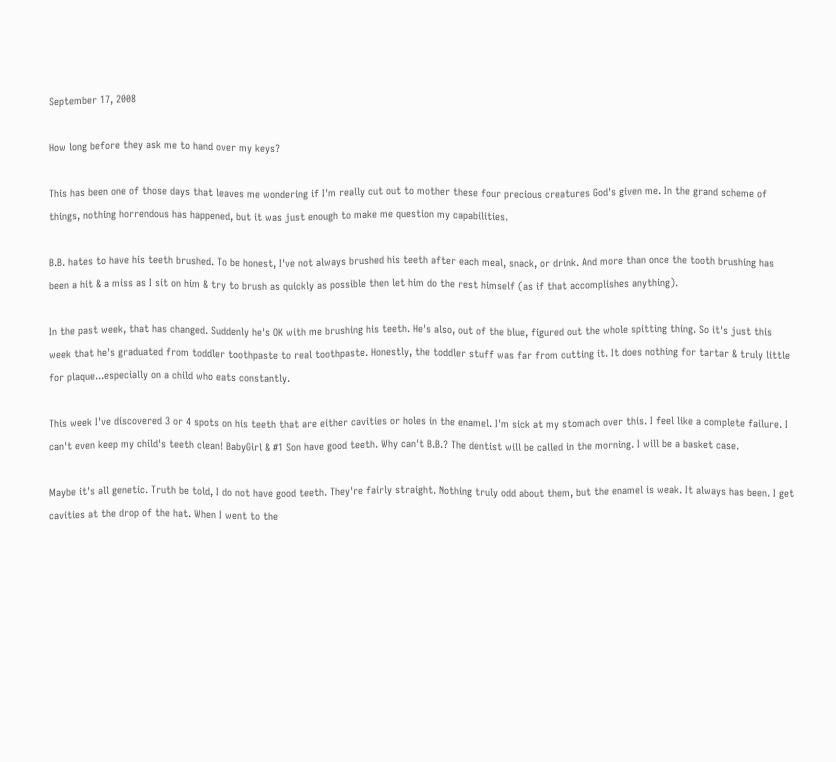September 17, 2008

How long before they ask me to hand over my keys?

This has been one of those days that leaves me wondering if I'm really cut out to mother these four precious creatures God's given me. In the grand scheme of things, nothing horrendous has happened, but it was just enough to make me question my capabilities.

B.B. hates to have his teeth brushed. To be honest, I've not always brushed his teeth after each meal, snack, or drink. And more than once the tooth brushing has been a hit & a miss as I sit on him & try to brush as quickly as possible then let him do the rest himself (as if that accomplishes anything).

In the past week, that has changed. Suddenly he's OK with me brushing his teeth. He's also, out of the blue, figured out the whole spitting thing. So it's just this week that he's graduated from toddler toothpaste to real toothpaste. Honestly, the toddler stuff was far from cutting it. It does nothing for tartar & truly little for plaque...especially on a child who eats constantly.

This week I've discovered 3 or 4 spots on his teeth that are either cavities or holes in the enamel. I'm sick at my stomach over this. I feel like a complete failure. I can't even keep my child's teeth clean! BabyGirl & #1 Son have good teeth. Why can't B.B.? The dentist will be called in the morning. I will be a basket case.

Maybe it's all genetic. Truth be told, I do not have good teeth. They're fairly straight. Nothing truly odd about them, but the enamel is weak. It always has been. I get cavities at the drop of the hat. When I went to the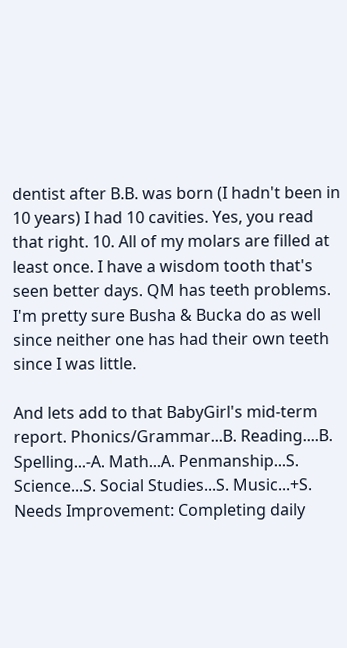dentist after B.B. was born (I hadn't been in 10 years) I had 10 cavities. Yes, you read that right. 10. All of my molars are filled at least once. I have a wisdom tooth that's seen better days. QM has teeth problems. I'm pretty sure Busha & Bucka do as well since neither one has had their own teeth since I was little.

And lets add to that BabyGirl's mid-term report. Phonics/Grammar...B. Reading....B. Spelling...-A. Math...A. Penmanship...S. Science...S. Social Studies...S. Music...+S. Needs Improvement: Completing daily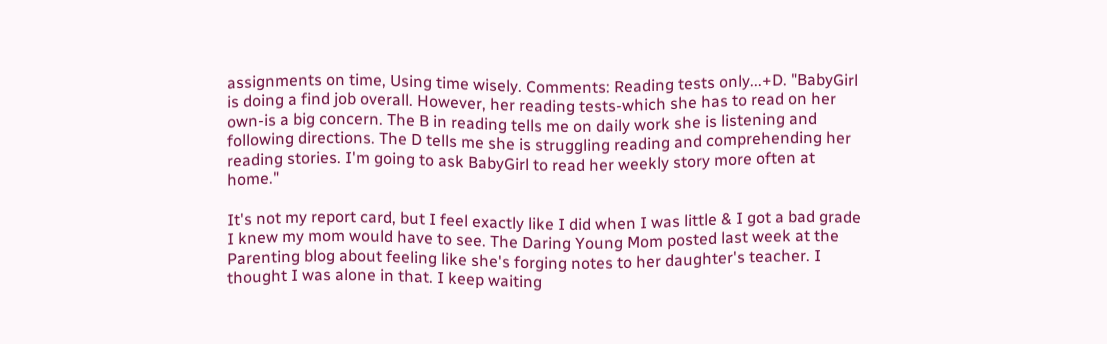assignments on time, Using time wisely. Comments: Reading tests only...+D. "BabyGirl is doing a find job overall. However, her reading tests-which she has to read on her own-is a big concern. The B in reading tells me on daily work she is listening and following directions. The D tells me she is struggling reading and comprehending her reading stories. I'm going to ask BabyGirl to read her weekly story more often at home."

It's not my report card, but I feel exactly like I did when I was little & I got a bad grade I knew my mom would have to see. The Daring Young Mom posted last week at the Parenting blog about feeling like she's forging notes to her daughter's teacher. I thought I was alone in that. I keep waiting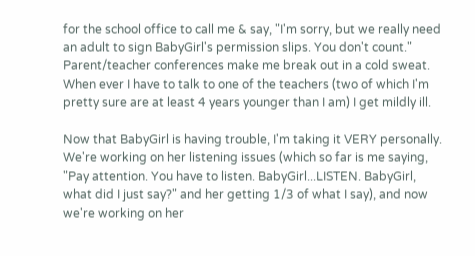for the school office to call me & say, "I'm sorry, but we really need an adult to sign BabyGirl's permission slips. You don't count." Parent/teacher conferences make me break out in a cold sweat. When ever I have to talk to one of the teachers (two of which I'm pretty sure are at least 4 years younger than I am) I get mildly ill.

Now that BabyGirl is having trouble, I'm taking it VERY personally. We're working on her listening issues (which so far is me saying, "Pay attention. You have to listen. BabyGirl...LISTEN. BabyGirl, what did I just say?" and her getting 1/3 of what I say), and now we're working on her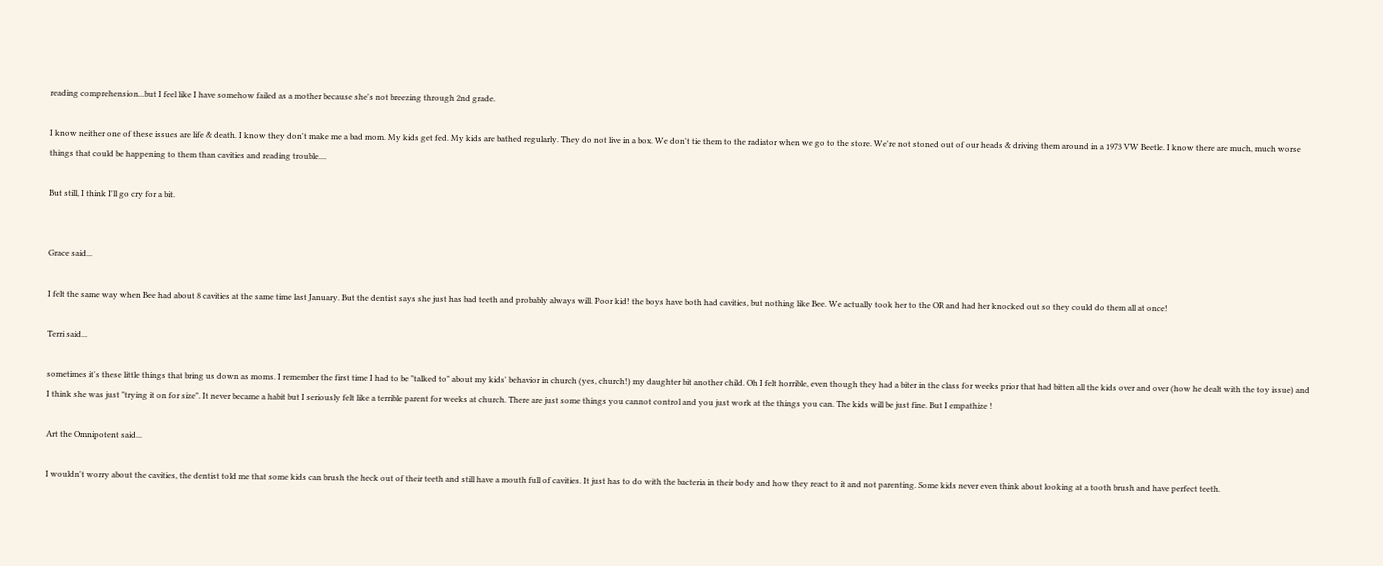reading comprehension...but I feel like I have somehow failed as a mother because she's not breezing through 2nd grade.

I know neither one of these issues are life & death. I know they don't make me a bad mom. My kids get fed. My kids are bathed regularly. They do not live in a box. We don't tie them to the radiator when we go to the store. We're not stoned out of our heads & driving them around in a 1973 VW Beetle. I know there are much, much worse things that could be happening to them than cavities and reading trouble....

But still, I think I'll go cry for a bit.


Grace said...

I felt the same way when Bee had about 8 cavities at the same time last January. But the dentist says she just has bad teeth and probably always will. Poor kid! the boys have both had cavities, but nothing like Bee. We actually took her to the OR and had her knocked out so they could do them all at once!

Terri said...

sometimes it's these little things that bring us down as moms. I remember the first time I had to be "talked to" about my kids' behavior in church (yes, church!) my daughter bit another child. Oh I felt horrible, even though they had a biter in the class for weeks prior that had bitten all the kids over and over (how he dealt with the toy issue) and I think she was just "trying it on for size". It never became a habit but I seriously felt like a terrible parent for weeks at church. There are just some things you cannot control and you just work at the things you can. The kids will be just fine. But I empathize !

Art the Omnipotent said...

I wouldn't worry about the cavities, the dentist told me that some kids can brush the heck out of their teeth and still have a mouth full of cavities. It just has to do with the bacteria in their body and how they react to it and not parenting. Some kids never even think about looking at a tooth brush and have perfect teeth.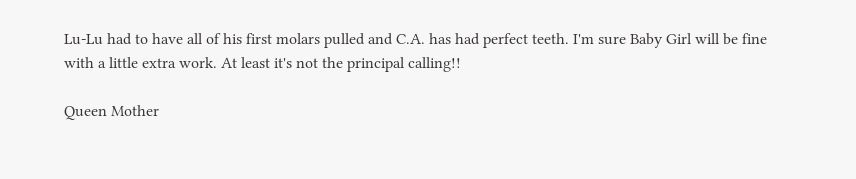Lu-Lu had to have all of his first molars pulled and C.A. has had perfect teeth. I'm sure Baby Girl will be fine with a little extra work. At least it's not the principal calling!!

Queen Mother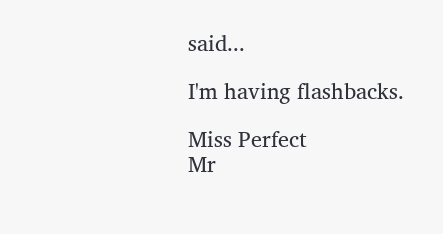said...

I'm having flashbacks.

Miss Perfect
Mr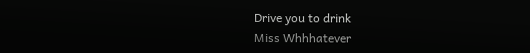Drive you to drink
Miss Whhhatever